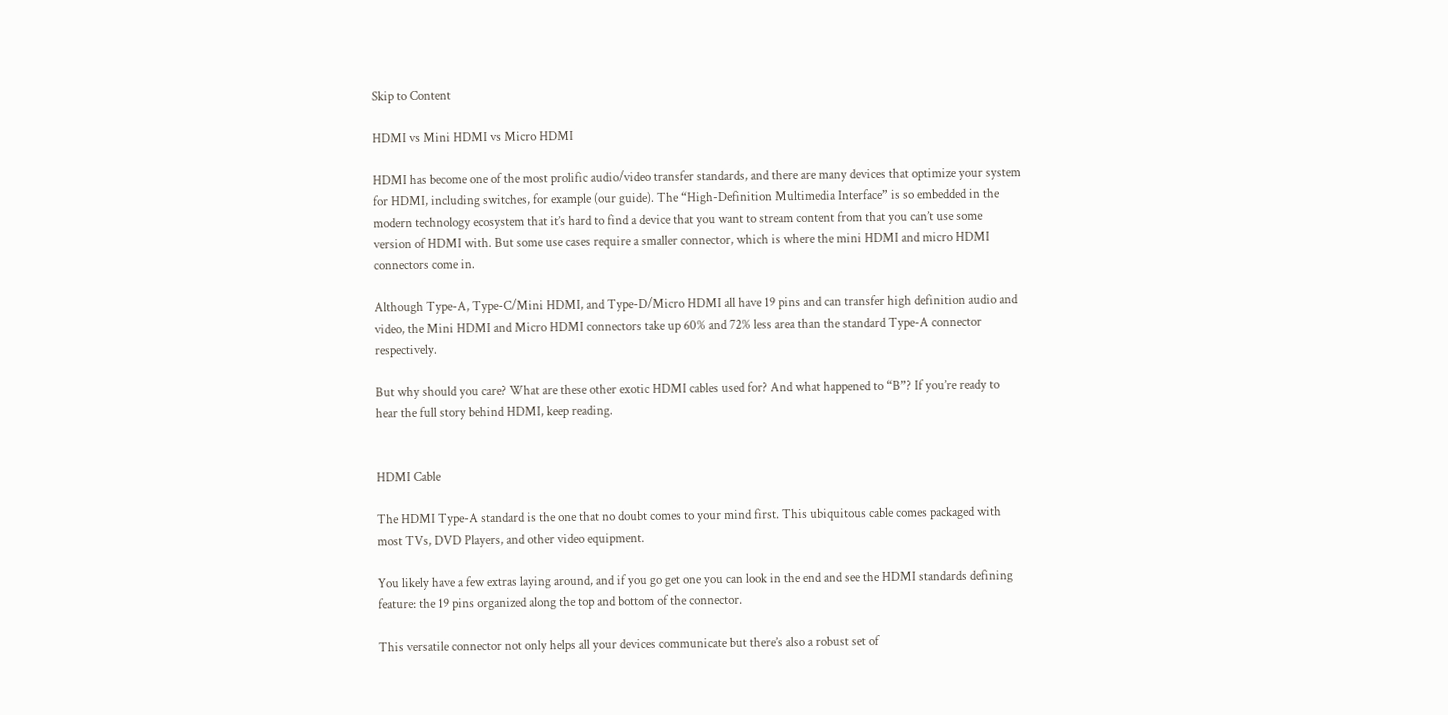Skip to Content

HDMI vs Mini HDMI vs Micro HDMI

HDMI has become one of the most prolific audio/video transfer standards, and there are many devices that optimize your system for HDMI, including switches, for example (our guide). The “High-Definition Multimedia Interface” is so embedded in the modern technology ecosystem that it’s hard to find a device that you want to stream content from that you can’t use some version of HDMI with. But some use cases require a smaller connector, which is where the mini HDMI and micro HDMI connectors come in.

Although Type-A, Type-C/Mini HDMI, and Type-D/Micro HDMI all have 19 pins and can transfer high definition audio and video, the Mini HDMI and Micro HDMI connectors take up 60% and 72% less area than the standard Type-A connector respectively.

But why should you care? What are these other exotic HDMI cables used for? And what happened to “B”? If you’re ready to hear the full story behind HDMI, keep reading.


HDMI Cable

The HDMI Type-A standard is the one that no doubt comes to your mind first. This ubiquitous cable comes packaged with most TVs, DVD Players, and other video equipment.

You likely have a few extras laying around, and if you go get one you can look in the end and see the HDMI standards defining feature: the 19 pins organized along the top and bottom of the connector.

This versatile connector not only helps all your devices communicate but there’s also a robust set of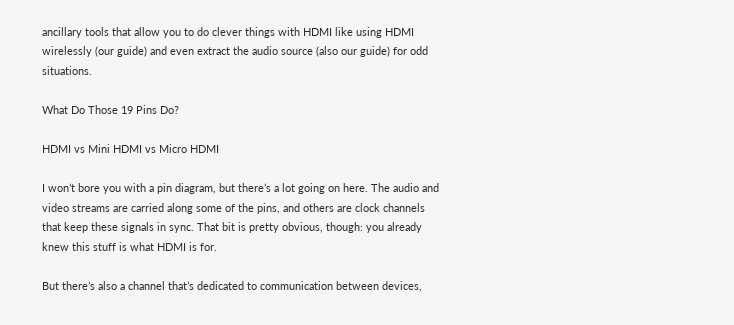ancillary tools that allow you to do clever things with HDMI like using HDMI wirelessly (our guide) and even extract the audio source (also our guide) for odd situations.

What Do Those 19 Pins Do?

HDMI vs Mini HDMI vs Micro HDMI

I won’t bore you with a pin diagram, but there’s a lot going on here. The audio and video streams are carried along some of the pins, and others are clock channels that keep these signals in sync. That bit is pretty obvious, though: you already knew this stuff is what HDMI is for.

But there’s also a channel that’s dedicated to communication between devices,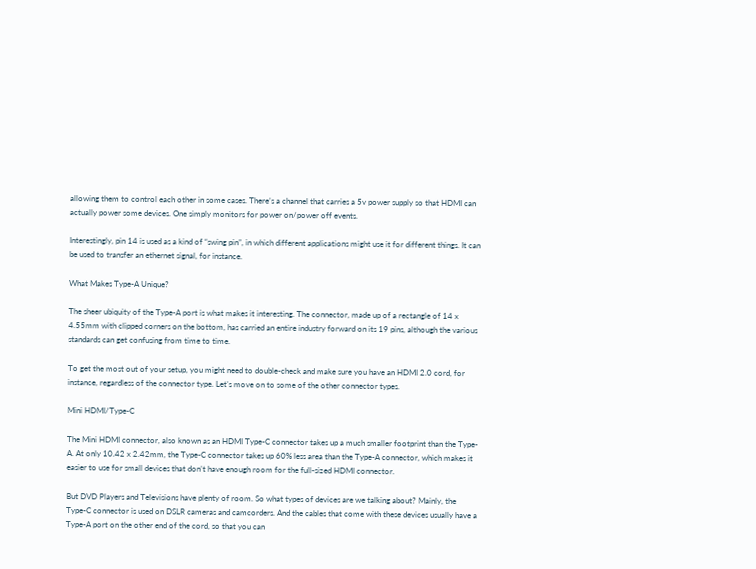allowing them to control each other in some cases. There’s a channel that carries a 5v power supply so that HDMI can actually power some devices. One simply monitors for power on/power off events.

Interestingly, pin 14 is used as a kind of “swing pin”, in which different applications might use it for different things. It can be used to transfer an ethernet signal, for instance.

What Makes Type-A Unique?

The sheer ubiquity of the Type-A port is what makes it interesting. The connector, made up of a rectangle of 14 x 4.55mm with clipped corners on the bottom, has carried an entire industry forward on its 19 pins, although the various standards can get confusing from time to time.

To get the most out of your setup, you might need to double-check and make sure you have an HDMI 2.0 cord, for instance, regardless of the connector type. Let’s move on to some of the other connector types.

Mini HDMI/Type-C

The Mini HDMI connector, also known as an HDMI Type-C connector takes up a much smaller footprint than the Type-A. At only 10.42 x 2.42mm, the Type-C connector takes up 60% less area than the Type-A connector, which makes it easier to use for small devices that don’t have enough room for the full-sized HDMI connector.

But DVD Players and Televisions have plenty of room. So what types of devices are we talking about? Mainly, the Type-C connector is used on DSLR cameras and camcorders. And the cables that come with these devices usually have a Type-A port on the other end of the cord, so that you can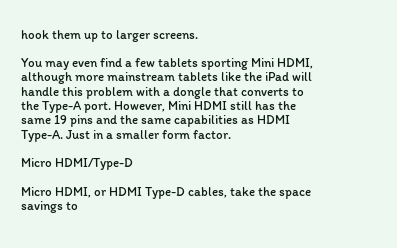hook them up to larger screens.

You may even find a few tablets sporting Mini HDMI, although more mainstream tablets like the iPad will handle this problem with a dongle that converts to the Type-A port. However, Mini HDMI still has the same 19 pins and the same capabilities as HDMI Type-A. Just in a smaller form factor.

Micro HDMI/Type-D

Micro HDMI, or HDMI Type-D cables, take the space savings to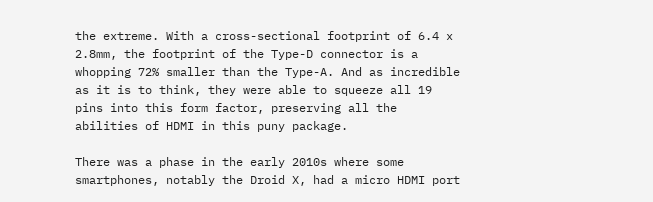the extreme. With a cross-sectional footprint of 6.4 x 2.8mm, the footprint of the Type-D connector is a whopping 72% smaller than the Type-A. And as incredible as it is to think, they were able to squeeze all 19 pins into this form factor, preserving all the abilities of HDMI in this puny package.

There was a phase in the early 2010s where some smartphones, notably the Droid X, had a micro HDMI port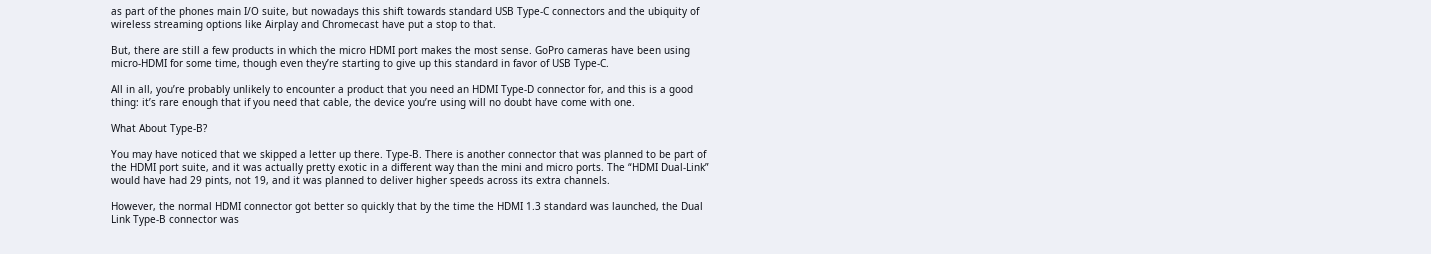as part of the phones main I/O suite, but nowadays this shift towards standard USB Type-C connectors and the ubiquity of wireless streaming options like Airplay and Chromecast have put a stop to that.

But, there are still a few products in which the micro HDMI port makes the most sense. GoPro cameras have been using micro-HDMI for some time, though even they’re starting to give up this standard in favor of USB Type-C.

All in all, you’re probably unlikely to encounter a product that you need an HDMI Type-D connector for, and this is a good thing: it’s rare enough that if you need that cable, the device you’re using will no doubt have come with one.

What About Type-B?

You may have noticed that we skipped a letter up there. Type-B. There is another connector that was planned to be part of the HDMI port suite, and it was actually pretty exotic in a different way than the mini and micro ports. The “HDMI Dual-Link” would have had 29 pints, not 19, and it was planned to deliver higher speeds across its extra channels.

However, the normal HDMI connector got better so quickly that by the time the HDMI 1.3 standard was launched, the Dual Link Type-B connector was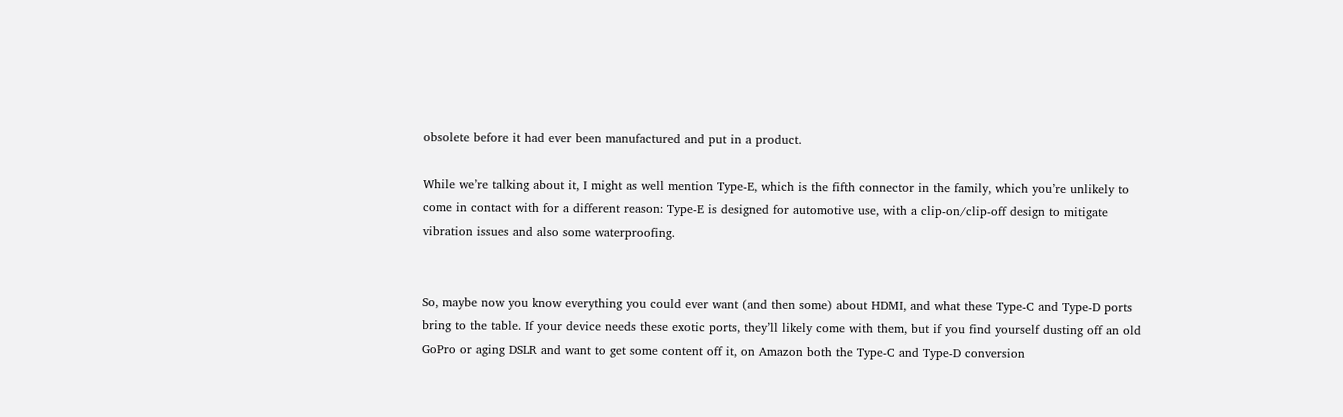obsolete before it had ever been manufactured and put in a product.

While we’re talking about it, I might as well mention Type-E, which is the fifth connector in the family, which you’re unlikely to come in contact with for a different reason: Type-E is designed for automotive use, with a clip-on/clip-off design to mitigate vibration issues and also some waterproofing.


So, maybe now you know everything you could ever want (and then some) about HDMI, and what these Type-C and Type-D ports bring to the table. If your device needs these exotic ports, they’ll likely come with them, but if you find yourself dusting off an old GoPro or aging DSLR and want to get some content off it, on Amazon both the Type-C and Type-D conversion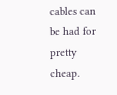cables can be had for pretty cheap.